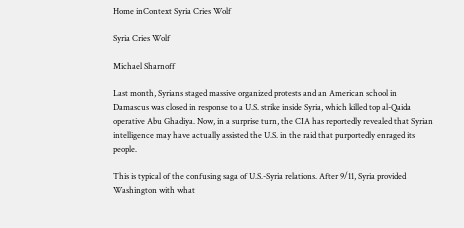Home inContext Syria Cries Wolf

Syria Cries Wolf

Michael Sharnoff

Last month, Syrians staged massive organized protests and an American school in Damascus was closed in response to a U.S. strike inside Syria, which killed top al-Qaida operative Abu Ghadiya. Now, in a surprise turn, the CIA has reportedly revealed that Syrian intelligence may have actually assisted the U.S. in the raid that purportedly enraged its people.

This is typical of the confusing saga of U.S.-Syria relations. After 9/11, Syria provided Washington with what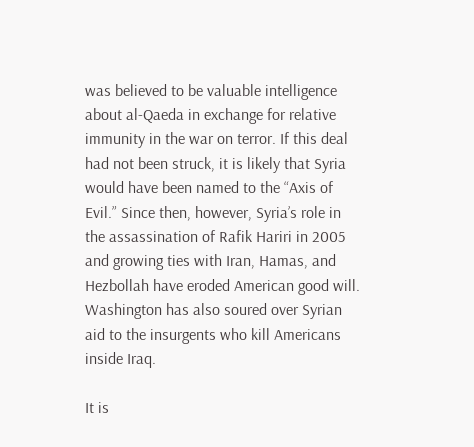was believed to be valuable intelligence about al-Qaeda in exchange for relative immunity in the war on terror. If this deal had not been struck, it is likely that Syria would have been named to the “Axis of Evil.” Since then, however, Syria’s role in the assassination of Rafik Hariri in 2005 and growing ties with Iran, Hamas, and Hezbollah have eroded American good will. Washington has also soured over Syrian aid to the insurgents who kill Americans inside Iraq.

It is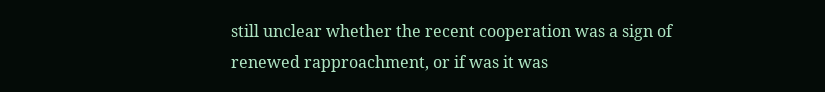still unclear whether the recent cooperation was a sign of renewed rapproachment, or if was it was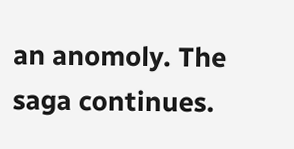an anomoly. The saga continues.